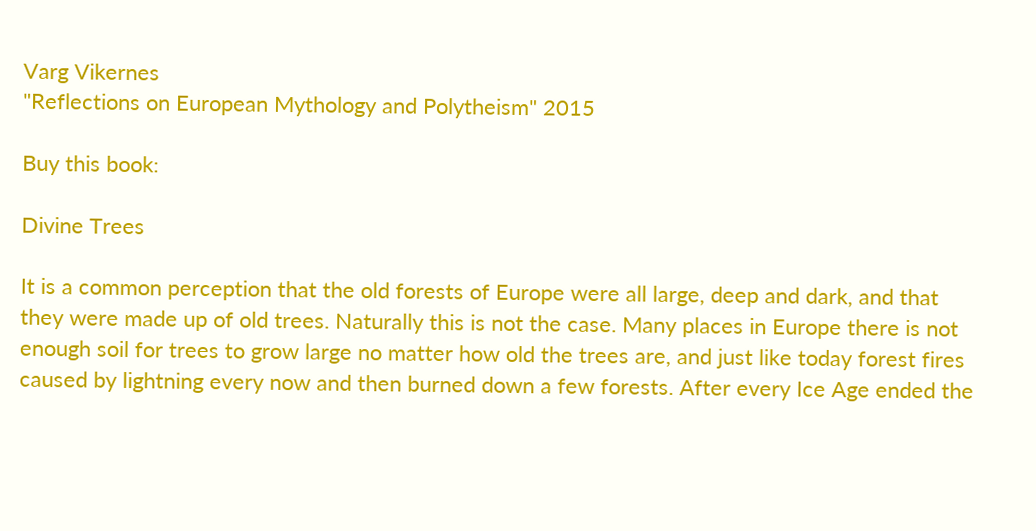Varg Vikernes
"Reflections on European Mythology and Polytheism" 2015

Buy this book:

Divine Trees

It is a common perception that the old forests of Europe were all large, deep and dark, and that they were made up of old trees. Naturally this is not the case. Many places in Europe there is not enough soil for trees to grow large no matter how old the trees are, and just like today forest fires caused by lightning every now and then burned down a few forests. After every Ice Age ended the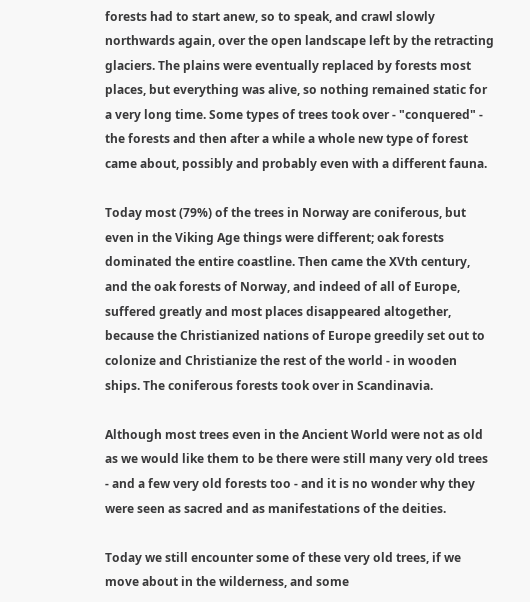forests had to start anew, so to speak, and crawl slowly northwards again, over the open landscape left by the retracting glaciers. The plains were eventually replaced by forests most places, but everything was alive, so nothing remained static for a very long time. Some types of trees took over - "conquered" - the forests and then after a while a whole new type of forest came about, possibly and probably even with a different fauna.

Today most (79%) of the trees in Norway are coniferous, but even in the Viking Age things were different; oak forests dominated the entire coastline. Then came the XVth century, and the oak forests of Norway, and indeed of all of Europe, suffered greatly and most places disappeared altogether, because the Christianized nations of Europe greedily set out to colonize and Christianize the rest of the world - in wooden ships. The coniferous forests took over in Scandinavia.

Although most trees even in the Ancient World were not as old as we would like them to be there were still many very old trees - and a few very old forests too - and it is no wonder why they were seen as sacred and as manifestations of the deities.

Today we still encounter some of these very old trees, if we move about in the wilderness, and some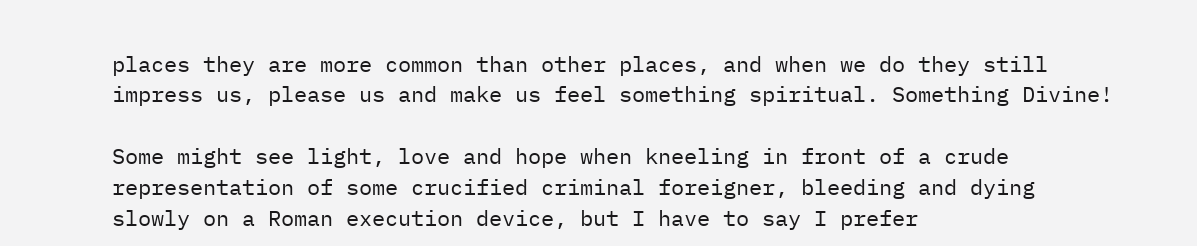places they are more common than other places, and when we do they still impress us, please us and make us feel something spiritual. Something Divine!

Some might see light, love and hope when kneeling in front of a crude representation of some crucified criminal foreigner, bleeding and dying slowly on a Roman execution device, but I have to say I prefer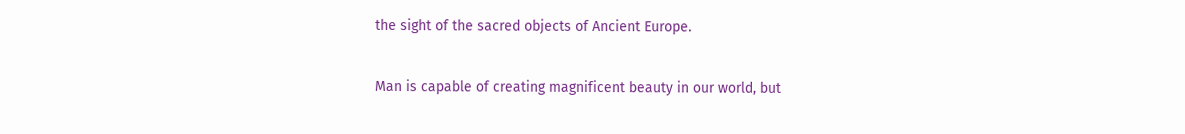the sight of the sacred objects of Ancient Europe.

Man is capable of creating magnificent beauty in our world, but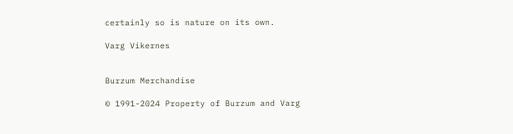certainly so is nature on its own.

Varg Vikernes


Burzum Merchandise

© 1991-2024 Property of Burzum and Varg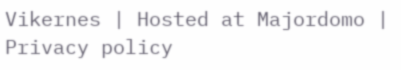Vikernes | Hosted at Majordomo | Privacy policy